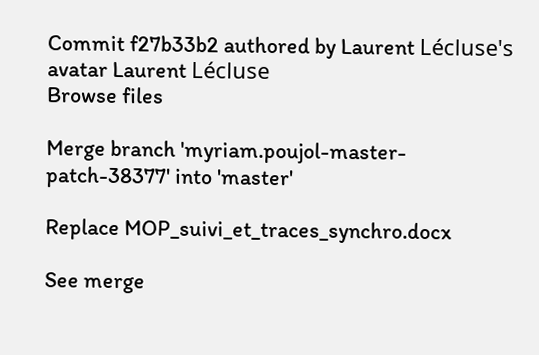Commit f27b33b2 authored by Laurent Lécluse's avatar Laurent Lécluse
Browse files

Merge branch 'myriam.poujol-master-patch-38377' into 'master'

Replace MOP_suivi_et_traces_synchro.docx

See merge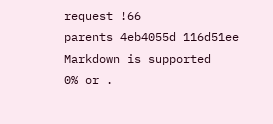request !66
parents 4eb4055d 116d51ee
Markdown is supported
0% or .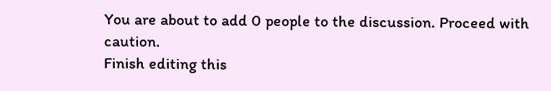You are about to add 0 people to the discussion. Proceed with caution.
Finish editing this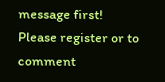message first!
Please register or to comment